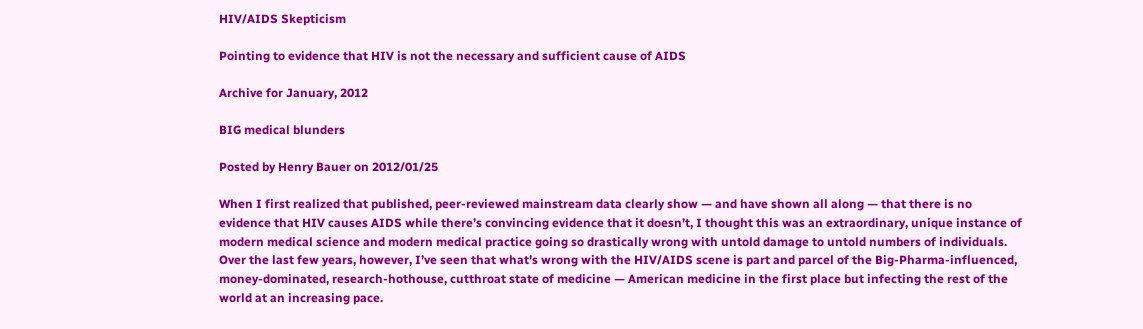HIV/AIDS Skepticism

Pointing to evidence that HIV is not the necessary and sufficient cause of AIDS

Archive for January, 2012

BIG medical blunders

Posted by Henry Bauer on 2012/01/25

When I first realized that published, peer-reviewed mainstream data clearly show — and have shown all along — that there is no evidence that HIV causes AIDS while there’s convincing evidence that it doesn’t, I thought this was an extraordinary, unique instance of modern medical science and modern medical practice going so drastically wrong with untold damage to untold numbers of individuals.
Over the last few years, however, I’ve seen that what’s wrong with the HIV/AIDS scene is part and parcel of the Big-Pharma-influenced, money-dominated, research-hothouse, cutthroat state of medicine — American medicine in the first place but infecting the rest of the world at an increasing pace.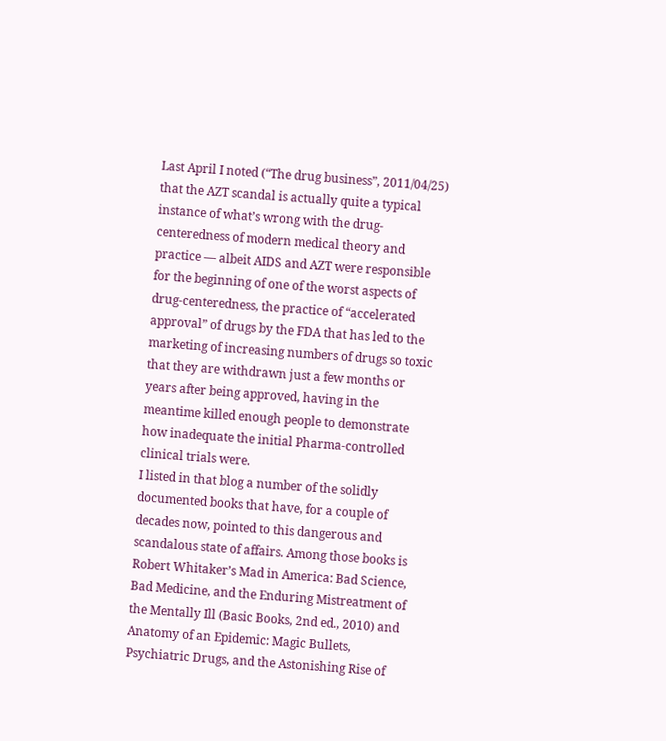Last April I noted (“The drug business”, 2011/04/25) that the AZT scandal is actually quite a typical instance of what’s wrong with the drug-centeredness of modern medical theory and practice — albeit AIDS and AZT were responsible for the beginning of one of the worst aspects of drug-centeredness, the practice of “accelerated approval” of drugs by the FDA that has led to the marketing of increasing numbers of drugs so toxic that they are withdrawn just a few months or years after being approved, having in the meantime killed enough people to demonstrate how inadequate the initial Pharma-controlled clinical trials were.
I listed in that blog a number of the solidly documented books that have, for a couple of decades now, pointed to this dangerous and scandalous state of affairs. Among those books is Robert Whitaker’s Mad in America: Bad Science, Bad Medicine, and the Enduring Mistreatment of the Mentally Ill (Basic Books, 2nd ed., 2010) and Anatomy of an Epidemic: Magic Bullets, Psychiatric Drugs, and the Astonishing Rise of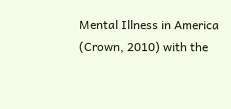Mental Illness in America (Crown, 2010) with the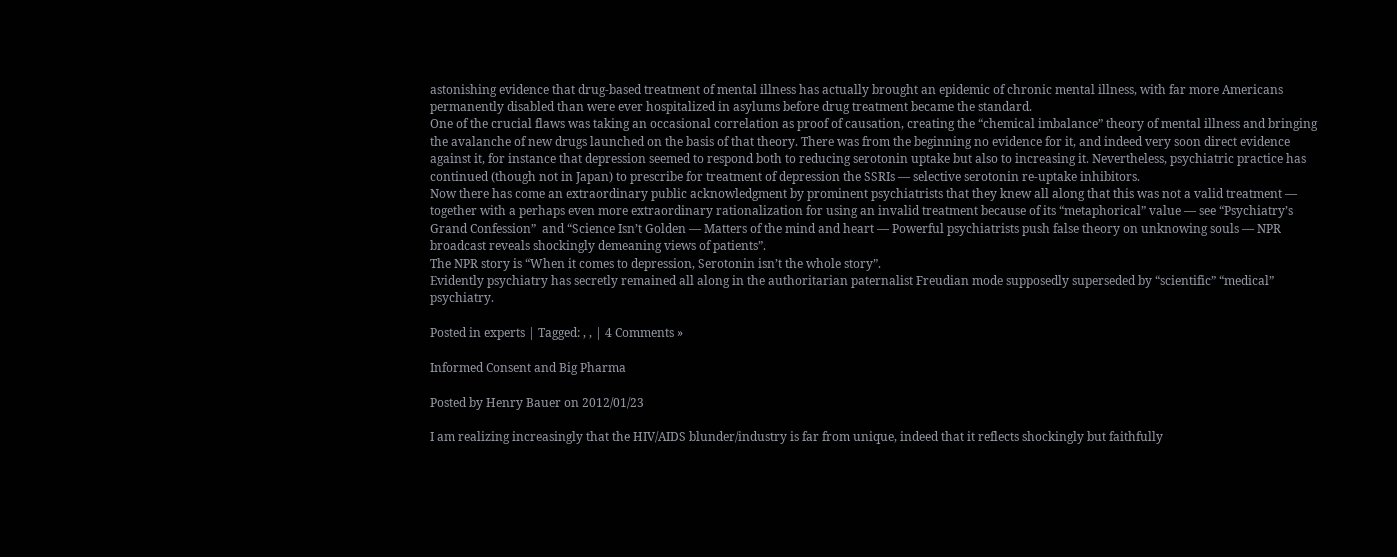astonishing evidence that drug-based treatment of mental illness has actually brought an epidemic of chronic mental illness, with far more Americans permanently disabled than were ever hospitalized in asylums before drug treatment became the standard.
One of the crucial flaws was taking an occasional correlation as proof of causation, creating the “chemical imbalance” theory of mental illness and bringing the avalanche of new drugs launched on the basis of that theory. There was from the beginning no evidence for it, and indeed very soon direct evidence against it, for instance that depression seemed to respond both to reducing serotonin uptake but also to increasing it. Nevertheless, psychiatric practice has continued (though not in Japan) to prescribe for treatment of depression the SSRIs — selective serotonin re-uptake inhibitors.
Now there has come an extraordinary public acknowledgment by prominent psychiatrists that they knew all along that this was not a valid treatment — together with a perhaps even more extraordinary rationalization for using an invalid treatment because of its “metaphorical” value — see “Psychiatry’s Grand Confession”  and “Science Isn’t Golden — Matters of the mind and heart — Powerful psychiatrists push false theory on unknowing souls — NPR broadcast reveals shockingly demeaning views of patients”.
The NPR story is “When it comes to depression, Serotonin isn’t the whole story”.
Evidently psychiatry has secretly remained all along in the authoritarian paternalist Freudian mode supposedly superseded by “scientific” “medical” psychiatry.

Posted in experts | Tagged: , , | 4 Comments »

Informed Consent and Big Pharma

Posted by Henry Bauer on 2012/01/23

I am realizing increasingly that the HIV/AIDS blunder/industry is far from unique, indeed that it reflects shockingly but faithfully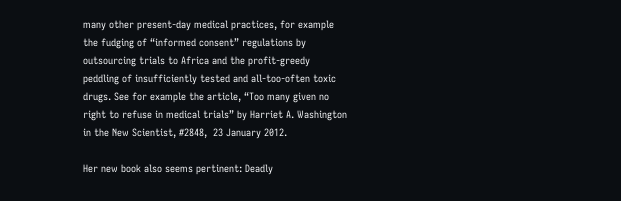many other present-day medical practices, for example the fudging of “informed consent” regulations by outsourcing trials to Africa and the profit-greedy peddling of insufficiently tested and all-too-often toxic drugs. See for example the article, “Too many given no right to refuse in medical trials” by Harriet A. Washington in the New Scientist, #2848,  23 January 2012.

Her new book also seems pertinent: Deadly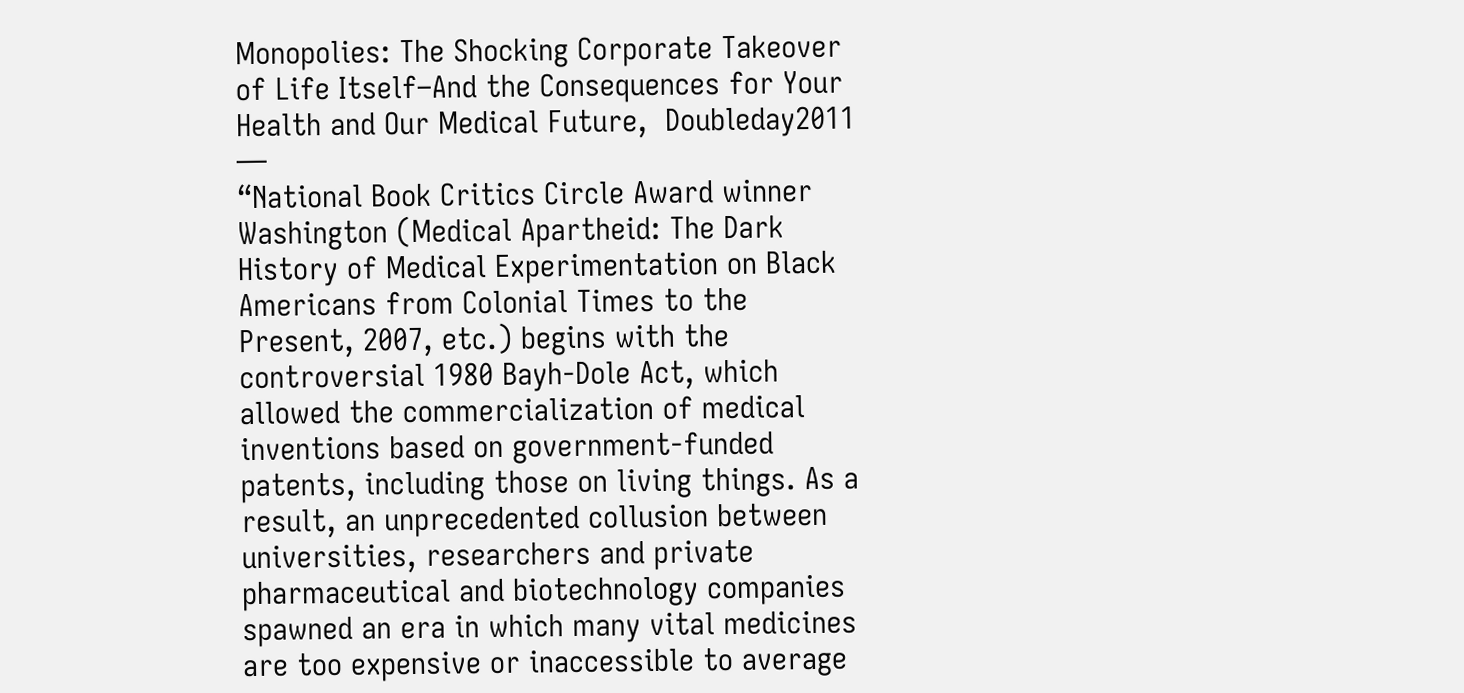Monopolies: The Shocking Corporate Takeover of Life Itself–And the Consequences for Your Health and Our Medical Future,  Doubleday2011 —
“National Book Critics Circle Award winner Washington (Medical Apartheid: The Dark History of Medical Experimentation on Black Americans from Colonial Times to the Present, 2007, etc.) begins with the controversial 1980 Bayh-Dole Act, which allowed the commercialization of medical inventions based on government-funded patents, including those on living things. As a result, an unprecedented collusion between universities, researchers and private pharmaceutical and biotechnology companies spawned an era in which many vital medicines are too expensive or inaccessible to average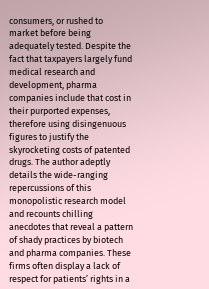consumers, or rushed to market before being adequately tested. Despite the fact that taxpayers largely fund medical research and development, pharma companies include that cost in their purported expenses, therefore using disingenuous figures to justify the skyrocketing costs of patented drugs. The author adeptly details the wide-ranging repercussions of this monopolistic research model and recounts chilling anecdotes that reveal a pattern of shady practices by biotech and pharma companies. These firms often display a lack of respect for patients’ rights in a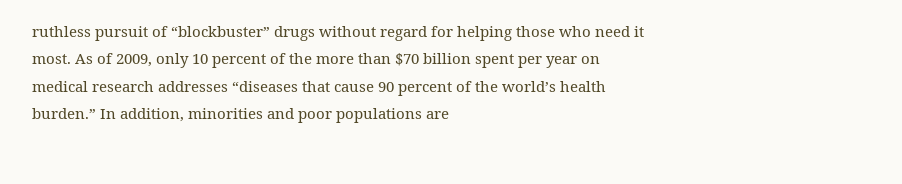ruthless pursuit of “blockbuster” drugs without regard for helping those who need it most. As of 2009, only 10 percent of the more than $70 billion spent per year on medical research addresses “diseases that cause 90 percent of the world’s health burden.” In addition, minorities and poor populations are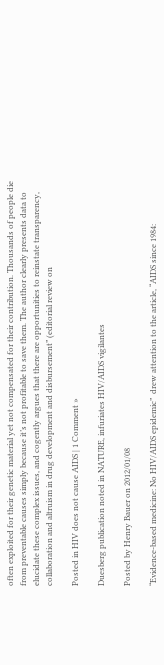often exploited for their genetic material yet not compensated for their contribution. Thousands of people die from preventable causes simply because it’s not profitable to save them. The author clearly presents data to elucidate these complex issues, and cogently argues that there are opportunities to reinstate transparency, collaboration and altruism in drug development and disbursement” (editorial review on

Posted in HIV does not cause AIDS | 1 Comment »

Duesberg publication noted in NATURE, infuriates HIV/AIDS vigilantes

Posted by Henry Bauer on 2012/01/08

“Evidence-based medicine: No HIV/AIDS epidemic”  drew attention to the article, “AIDS since 1984: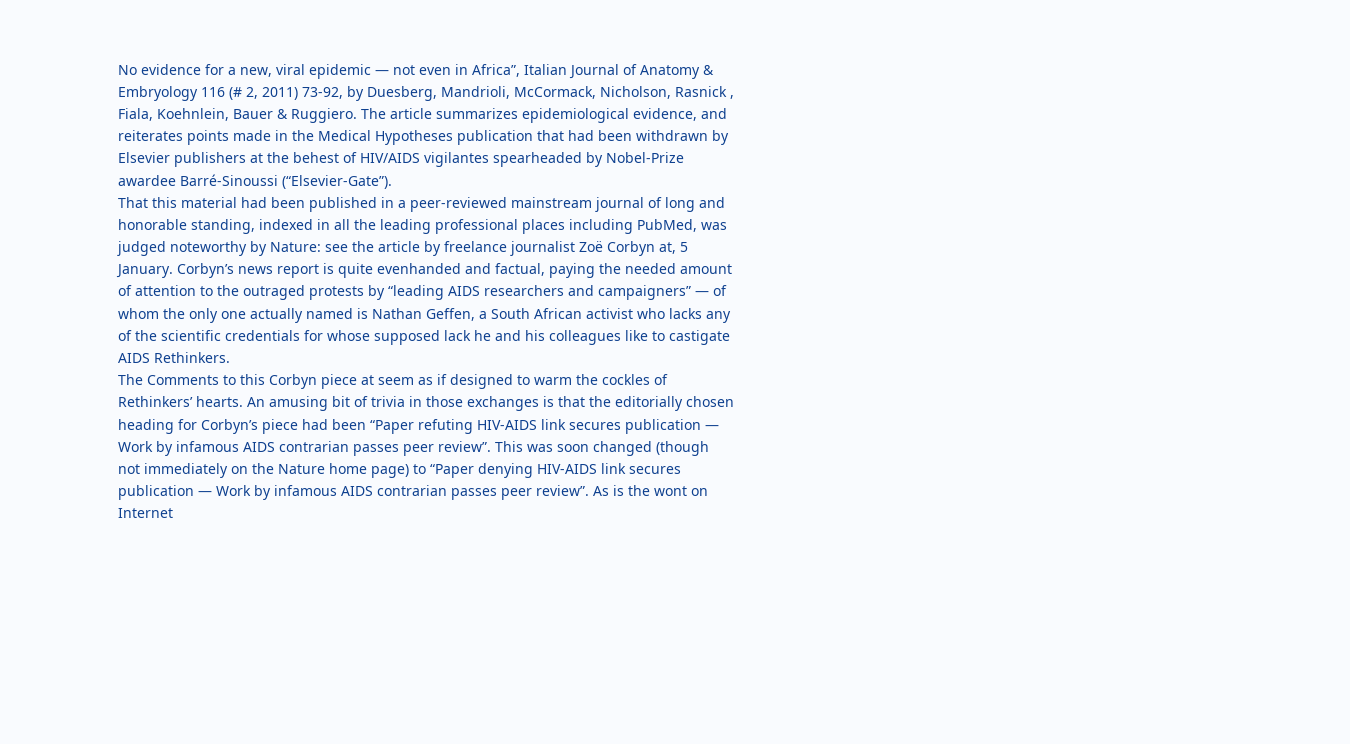No evidence for a new, viral epidemic — not even in Africa”, Italian Journal of Anatomy & Embryology 116 (# 2, 2011) 73-92, by Duesberg, Mandrioli, McCormack, Nicholson, Rasnick , Fiala, Koehnlein, Bauer & Ruggiero. The article summarizes epidemiological evidence, and reiterates points made in the Medical Hypotheses publication that had been withdrawn by Elsevier publishers at the behest of HIV/AIDS vigilantes spearheaded by Nobel-Prize awardee Barré-Sinoussi (“Elsevier-Gate”).
That this material had been published in a peer-reviewed mainstream journal of long and honorable standing, indexed in all the leading professional places including PubMed, was judged noteworthy by Nature: see the article by freelance journalist Zoë Corbyn at, 5 January. Corbyn’s news report is quite evenhanded and factual, paying the needed amount of attention to the outraged protests by “leading AIDS researchers and campaigners” — of whom the only one actually named is Nathan Geffen, a South African activist who lacks any of the scientific credentials for whose supposed lack he and his colleagues like to castigate AIDS Rethinkers.
The Comments to this Corbyn piece at seem as if designed to warm the cockles of Rethinkers’ hearts. An amusing bit of trivia in those exchanges is that the editorially chosen heading for Corbyn’s piece had been “Paper refuting HIV-AIDS link secures publication — Work by infamous AIDS contrarian passes peer review”. This was soon changed (though not immediately on the Nature home page) to “Paper denying HIV-AIDS link secures publication — Work by infamous AIDS contrarian passes peer review”. As is the wont on Internet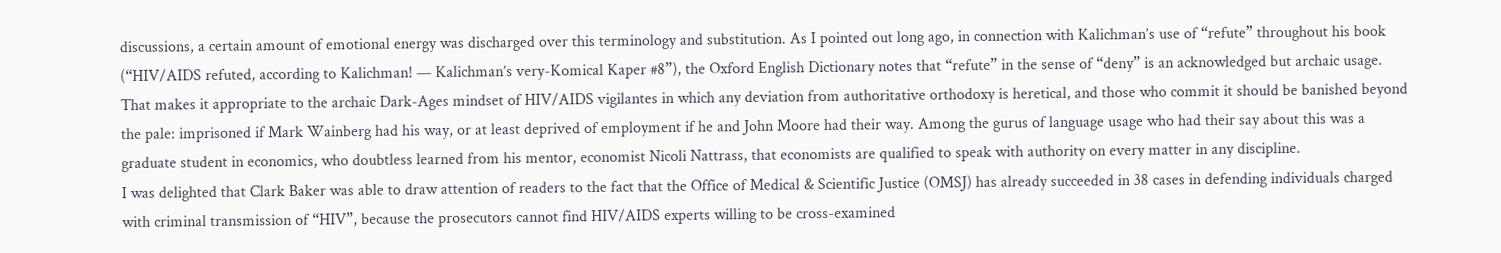discussions, a certain amount of emotional energy was discharged over this terminology and substitution. As I pointed out long ago, in connection with Kalichman’s use of “refute” throughout his book (“HIV/AIDS refuted, according to Kalichman! — Kalichman’s very-Komical Kaper #8”), the Oxford English Dictionary notes that “refute” in the sense of “deny” is an acknowledged but archaic usage. That makes it appropriate to the archaic Dark-Ages mindset of HIV/AIDS vigilantes in which any deviation from authoritative orthodoxy is heretical, and those who commit it should be banished beyond the pale: imprisoned if Mark Wainberg had his way, or at least deprived of employment if he and John Moore had their way. Among the gurus of language usage who had their say about this was a graduate student in economics, who doubtless learned from his mentor, economist Nicoli Nattrass, that economists are qualified to speak with authority on every matter in any discipline.
I was delighted that Clark Baker was able to draw attention of readers to the fact that the Office of Medical & Scientific Justice (OMSJ) has already succeeded in 38 cases in defending individuals charged with criminal transmission of “HIV”, because the prosecutors cannot find HIV/AIDS experts willing to be cross-examined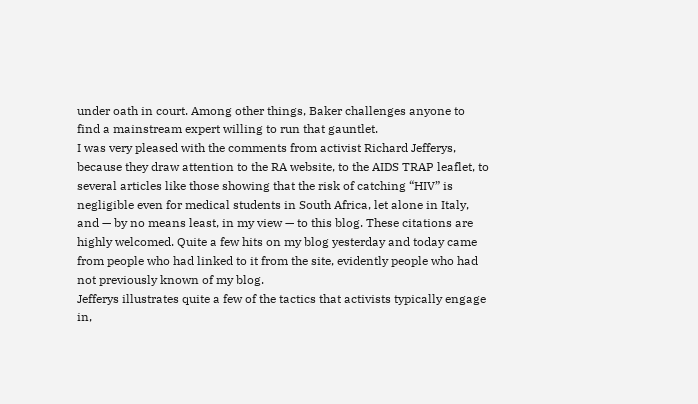under oath in court. Among other things, Baker challenges anyone to find a mainstream expert willing to run that gauntlet.
I was very pleased with the comments from activist Richard Jefferys, because they draw attention to the RA website, to the AIDS TRAP leaflet, to several articles like those showing that the risk of catching “HIV” is negligible even for medical students in South Africa, let alone in Italy, and — by no means least, in my view — to this blog. These citations are highly welcomed. Quite a few hits on my blog yesterday and today came from people who had linked to it from the site, evidently people who had not previously known of my blog.
Jefferys illustrates quite a few of the tactics that activists typically engage in,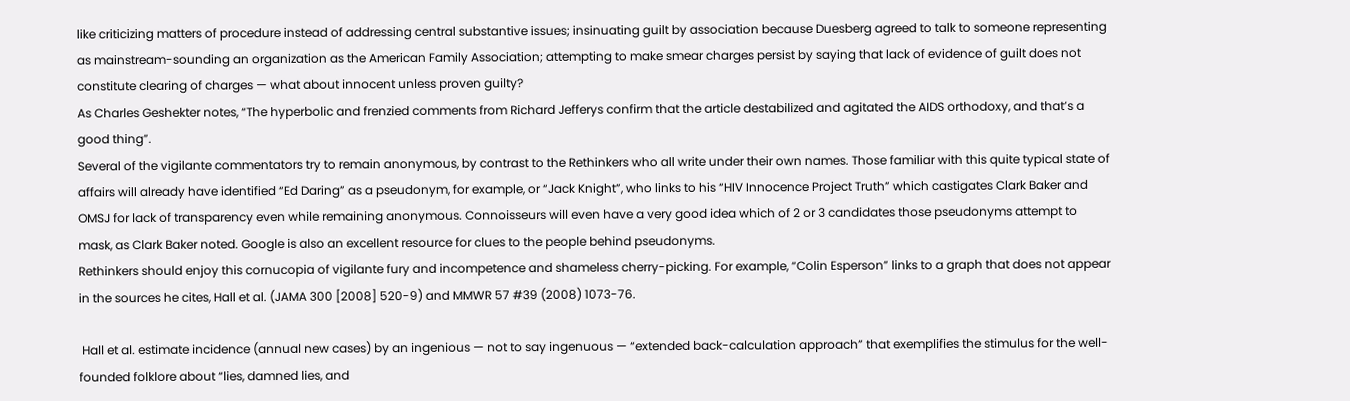like criticizing matters of procedure instead of addressing central substantive issues; insinuating guilt by association because Duesberg agreed to talk to someone representing as mainstream-sounding an organization as the American Family Association; attempting to make smear charges persist by saying that lack of evidence of guilt does not constitute clearing of charges — what about innocent unless proven guilty?
As Charles Geshekter notes, “The hyperbolic and frenzied comments from Richard Jefferys confirm that the article destabilized and agitated the AIDS orthodoxy, and that’s a good thing”.
Several of the vigilante commentators try to remain anonymous, by contrast to the Rethinkers who all write under their own names. Those familiar with this quite typical state of affairs will already have identified “Ed Daring” as a pseudonym, for example, or “Jack Knight”, who links to his “HIV Innocence Project Truth” which castigates Clark Baker and OMSJ for lack of transparency even while remaining anonymous. Connoisseurs will even have a very good idea which of 2 or 3 candidates those pseudonyms attempt to mask, as Clark Baker noted. Google is also an excellent resource for clues to the people behind pseudonyms.
Rethinkers should enjoy this cornucopia of vigilante fury and incompetence and shameless cherry-picking. For example, “Colin Esperson” links to a graph that does not appear in the sources he cites, Hall et al. (JAMA 300 [2008] 520-9) and MMWR 57 #39 (2008) 1073-76.

 Hall et al. estimate incidence (annual new cases) by an ingenious — not to say ingenuous — “extended back-calculation approach” that exemplifies the stimulus for the well-founded folklore about “lies, damned lies, and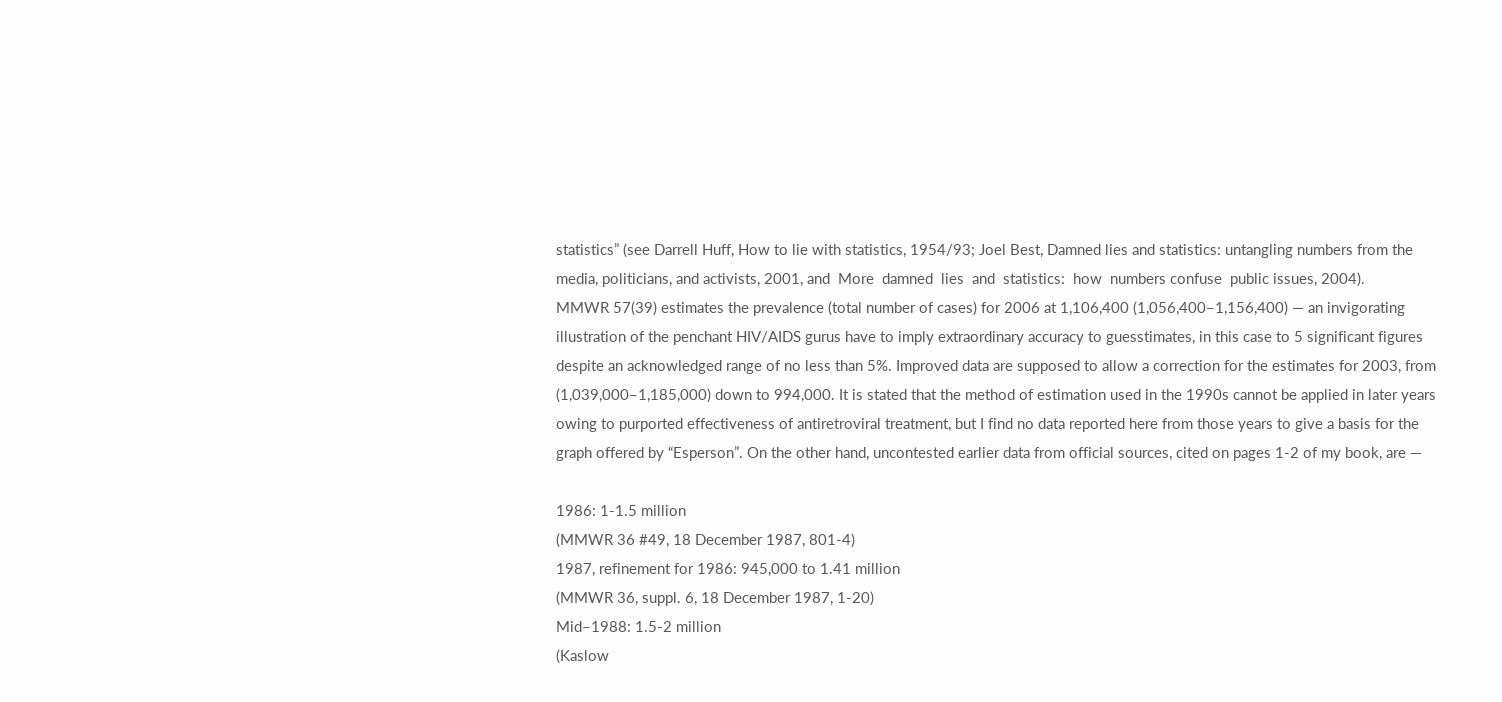statistics” (see Darrell Huff, How to lie with statistics, 1954/93; Joel Best, Damned lies and statistics: untangling numbers from the media, politicians, and activists, 2001, and  More  damned  lies  and  statistics:  how  numbers confuse  public issues, 2004).
MMWR 57(39) estimates the prevalence (total number of cases) for 2006 at 1,106,400 (1,056,400–1,156,400) — an invigorating illustration of the penchant HIV/AIDS gurus have to imply extraordinary accuracy to guesstimates, in this case to 5 significant figures despite an acknowledged range of no less than 5%. Improved data are supposed to allow a correction for the estimates for 2003, from (1,039,000–1,185,000) down to 994,000. It is stated that the method of estimation used in the 1990s cannot be applied in later years owing to purported effectiveness of antiretroviral treatment, but I find no data reported here from those years to give a basis for the graph offered by “Esperson”. On the other hand, uncontested earlier data from official sources, cited on pages 1-2 of my book, are —

1986: 1-1.5 million
(MMWR 36 #49, 18 December 1987, 801-4)
1987, refinement for 1986: 945,000 to 1.41 million
(MMWR 36, suppl. 6, 18 December 1987, 1-20)
Mid–1988: 1.5-2 million
(Kaslow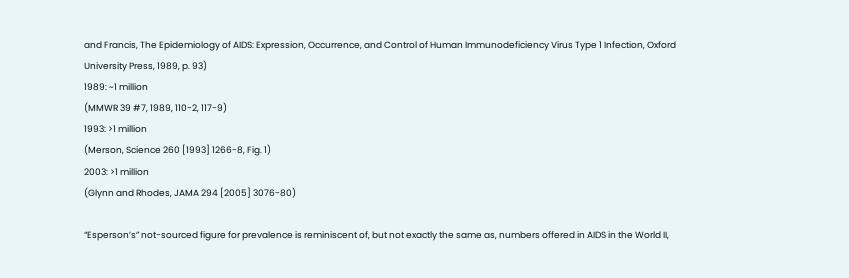and Francis, The Epidemiology of AIDS: Expression, Occurrence, and Control of Human Immunodeficiency Virus Type 1 Infection, Oxford University Press, 1989, p. 93)
1989: ~1 million
(MMWR 39 #7, 1989, 110-2, 117-9)
1993: >1 million
(Merson, Science 260 [1993] 1266-8, Fig. 1)
2003: >1 million
(Glynn and Rhodes, JAMA 294 [2005] 3076-80)

“Esperson’s” not-sourced figure for prevalence is reminiscent of, but not exactly the same as, numbers offered in AIDS in the World II,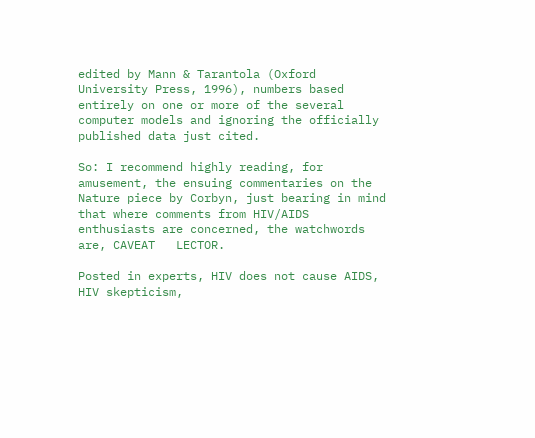edited by Mann & Tarantola (Oxford University Press, 1996), numbers based entirely on one or more of the several computer models and ignoring the officially published data just cited.

So: I recommend highly reading, for amusement, the ensuing commentaries on the Nature piece by Corbyn, just bearing in mind that where comments from HIV/AIDS enthusiasts are concerned, the watchwords are, CAVEAT   LECTOR.

Posted in experts, HIV does not cause AIDS, HIV skepticism,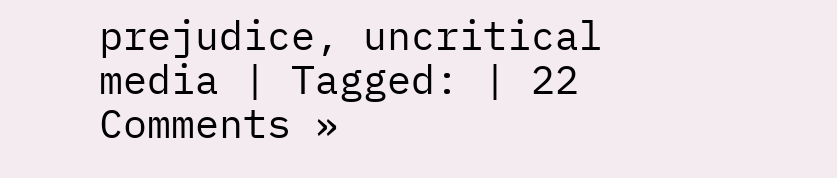prejudice, uncritical media | Tagged: | 22 Comments »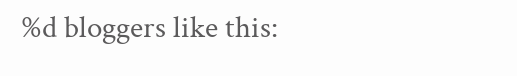%d bloggers like this: